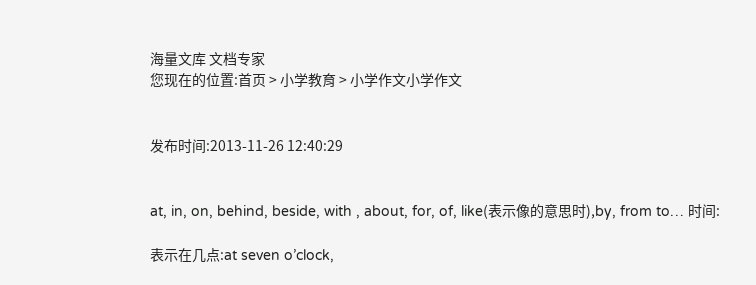海量文库 文档专家
您现在的位置:首页 > 小学教育 > 小学作文小学作文


发布时间:2013-11-26 12:40:29


at, in, on, behind, beside, with , about, for, of, like(表示像的意思时),by, from to… 时间:

表示在几点:at seven o’clock,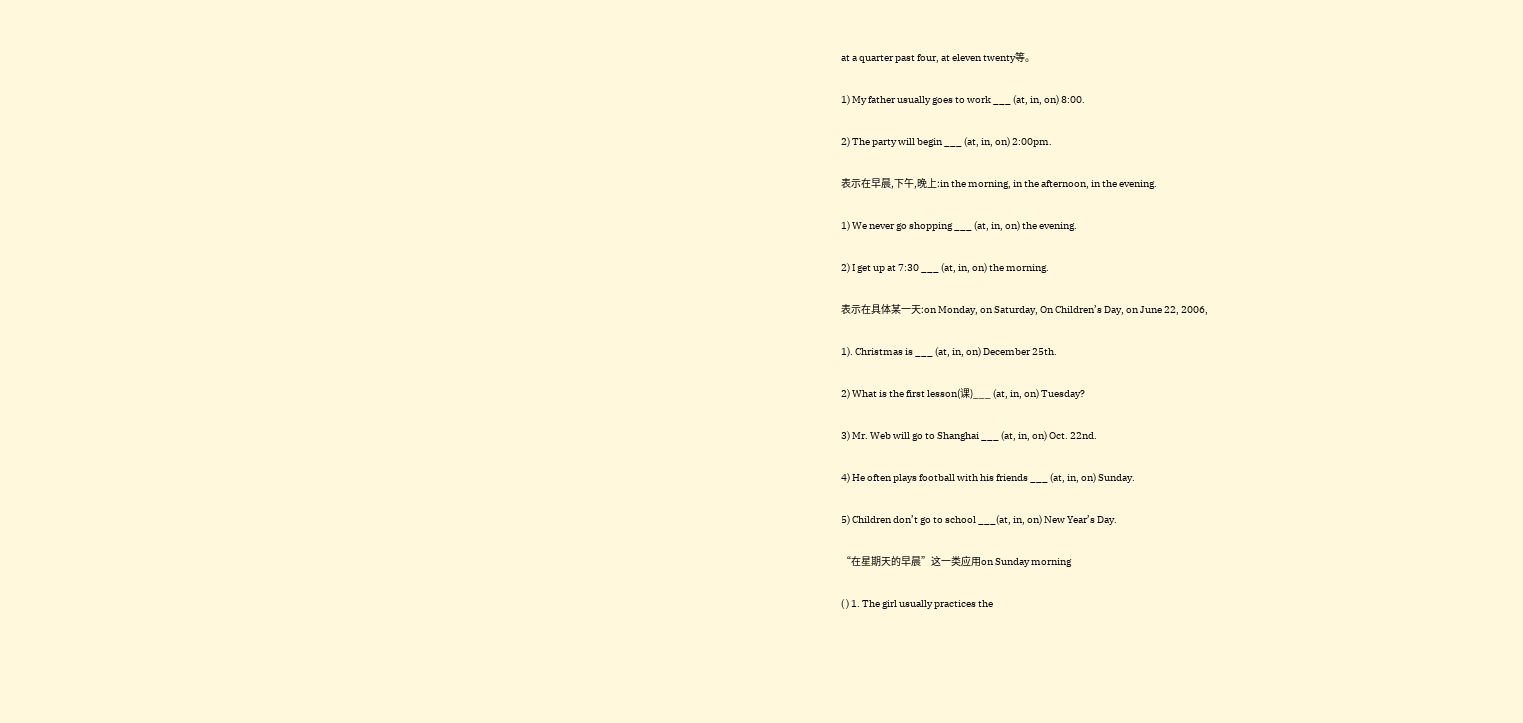at a quarter past four, at eleven twenty等。

1) My father usually goes to work ___ (at, in, on) 8:00.

2) The party will begin ___ (at, in, on) 2:00pm.

表示在早晨,下午,晚上:in the morning, in the afternoon, in the evening.

1) We never go shopping ___ (at, in, on) the evening.

2) I get up at 7:30 ___ (at, in, on) the morning.

表示在具体某一天:on Monday, on Saturday, On Children’s Day, on June 22, 2006,

1). Christmas is ___ (at, in, on) December 25th.

2) What is the first lesson(课)___ (at, in, on) Tuesday?

3) Mr. Web will go to Shanghai ___ (at, in, on) Oct. 22nd.

4) He often plays football with his friends ___ (at, in, on) Sunday.

5) Children don’t go to school ___(at, in, on) New Year’s Day.

“在星期天的早晨”这一类应用on Sunday morning

( ) 1. The girl usually practices the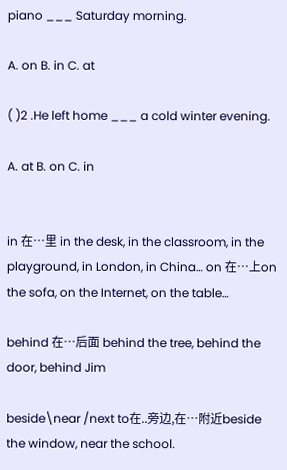piano ___ Saturday morning.

A. on B. in C. at

( )2 .He left home ___ a cold winter evening.

A. at B. on C. in


in 在…里 in the desk, in the classroom, in the playground, in London, in China… on 在…上on the sofa, on the Internet, on the table…

behind 在…后面 behind the tree, behind the door, behind Jim

beside\near /next to在..旁边,在…附近beside the window, near the school.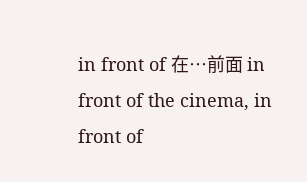in front of 在…前面 in front of the cinema, in front of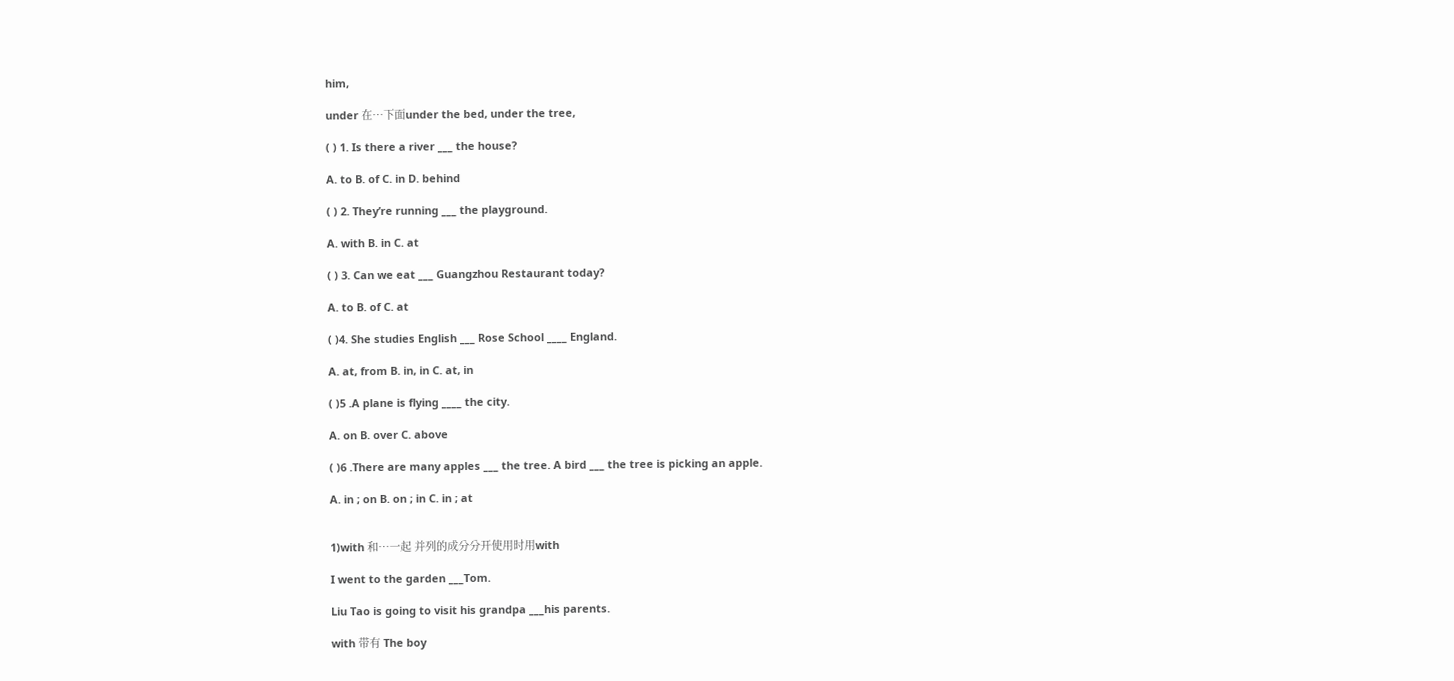him,

under 在…下面under the bed, under the tree,

( ) 1. Is there a river ___ the house?

A. to B. of C. in D. behind

( ) 2. They’re running ___ the playground.

A. with B. in C. at

( ) 3. Can we eat ___ Guangzhou Restaurant today?

A. to B. of C. at

( )4. She studies English ___ Rose School ____ England.

A. at, from B. in, in C. at, in

( )5 .A plane is flying ____ the city.

A. on B. over C. above

( )6 .There are many apples ___ the tree. A bird ___ the tree is picking an apple.

A. in ; on B. on ; in C. in ; at


1)with 和…一起 并列的成分分开使用时用with

I went to the garden ___Tom.

Liu Tao is going to visit his grandpa ___his parents.

with 带有 The boy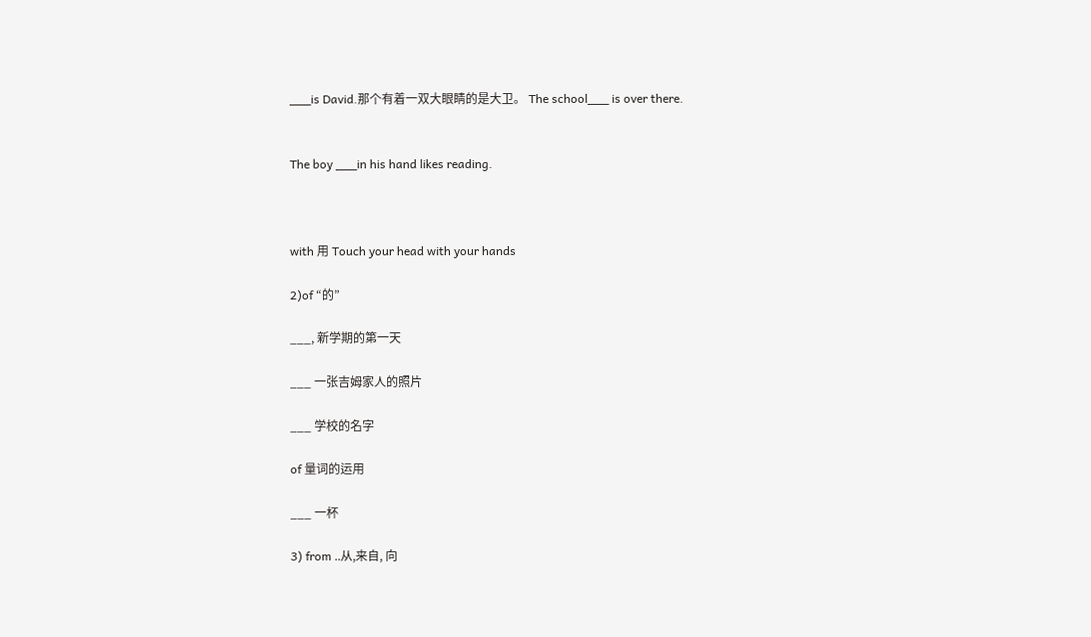___is David.那个有着一双大眼睛的是大卫。 The school___ is over there.


The boy ___in his hand likes reading.



with 用 Touch your head with your hands

2)of “的”

___, 新学期的第一天

___ 一张吉姆家人的照片

___ 学校的名字

of 量词的运用

___ 一杯

3) from ..从,来自, 向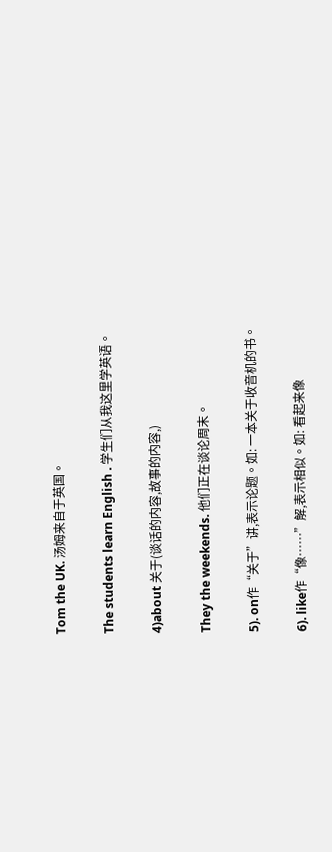Tom the UK. 汤姆来自于英国。

The students learn English . 学生们从我这里学英语。

4)about 关于(谈话的内容,故事的内容,)

They the weekends. 他们正在谈论周末。

5). on作“关于”讲,表示论题。如: 一本关于收音机的书。

6). like作“像……”解,表示相似。如: 看起来像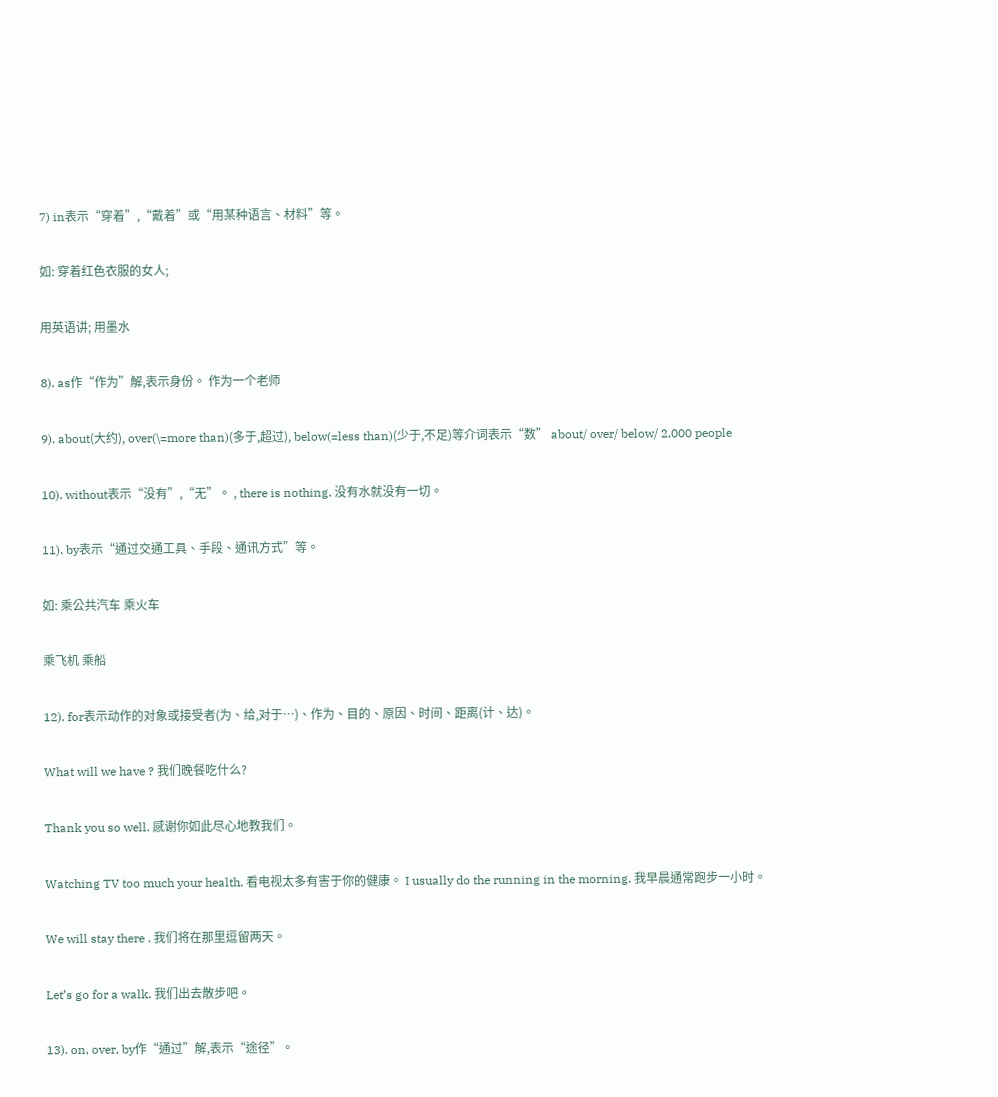7) in表示“穿着”,“戴着”或“用某种语言、材料”等。

如: 穿着红色衣服的女人;

用英语讲; 用墨水

8). as作“作为”解,表示身份。 作为一个老师

9). about(大约), over(\=more than)(多于,超过), below(=less than)(少于,不足)等介词表示“数” about/ over/ below/ 2,000 people

10). without表示“没有”,“无”。 , there is nothing. 没有水就没有一切。

11). by表示“通过交通工具、手段、通讯方式”等。

如: 乘公共汽车 乘火车

乘飞机 乘船

12). for表示动作的对象或接受者(为、给,对于…)、作为、目的、原因、时间、距离(计、达)。

What will we have ? 我们晚餐吃什么?

Thank you so well. 感谢你如此尽心地教我们。

Watching TV too much your health. 看电视太多有害于你的健康。 I usually do the running in the morning. 我早晨通常跑步一小时。

We will stay there . 我们将在那里逗留两天。

Let’s go for a walk. 我们出去散步吧。

13). on, over, by作“通过”解,表示“途径”。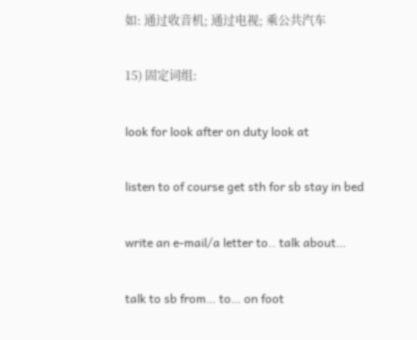如: 通过收音机; 通过电视; 乘公共汽车

15) 固定词组:

look for look after on duty look at

listen to of course get sth for sb stay in bed

write an e-mail/a letter to.. talk about…

talk to sb from… to… on foot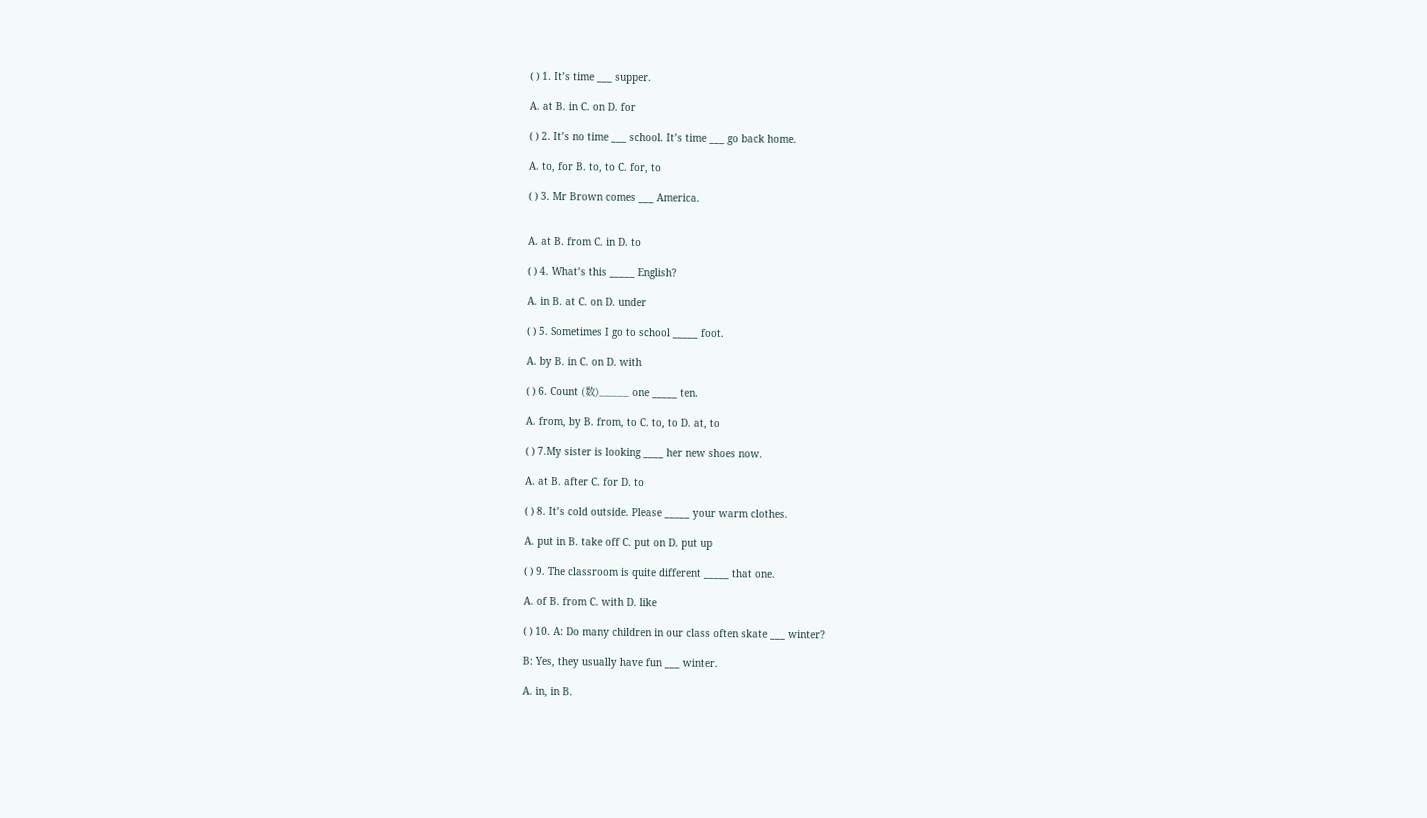( ) 1. It’s time ___ supper.

A. at B. in C. on D. for

( ) 2. It’s no time ___ school. It’s time ___ go back home.

A. to, for B. to, to C. for, to

( ) 3. Mr Brown comes ___ America.


A. at B. from C. in D. to

( ) 4. What’s this _____ English?

A. in B. at C. on D. under

( ) 5. Sometimes I go to school _____ foot.

A. by B. in C. on D. with

( ) 6. Count (数)_____ one _____ ten.

A. from, by B. from, to C. to, to D. at, to

( ) 7.My sister is looking ____ her new shoes now.

A. at B. after C. for D. to

( ) 8. It’s cold outside. Please _____ your warm clothes.

A. put in B. take off C. put on D. put up

( ) 9. The classroom is quite different _____ that one.

A. of B. from C. with D. like

( ) 10. A: Do many children in our class often skate ___ winter?

B: Yes, they usually have fun ___ winter.

A. in, in B.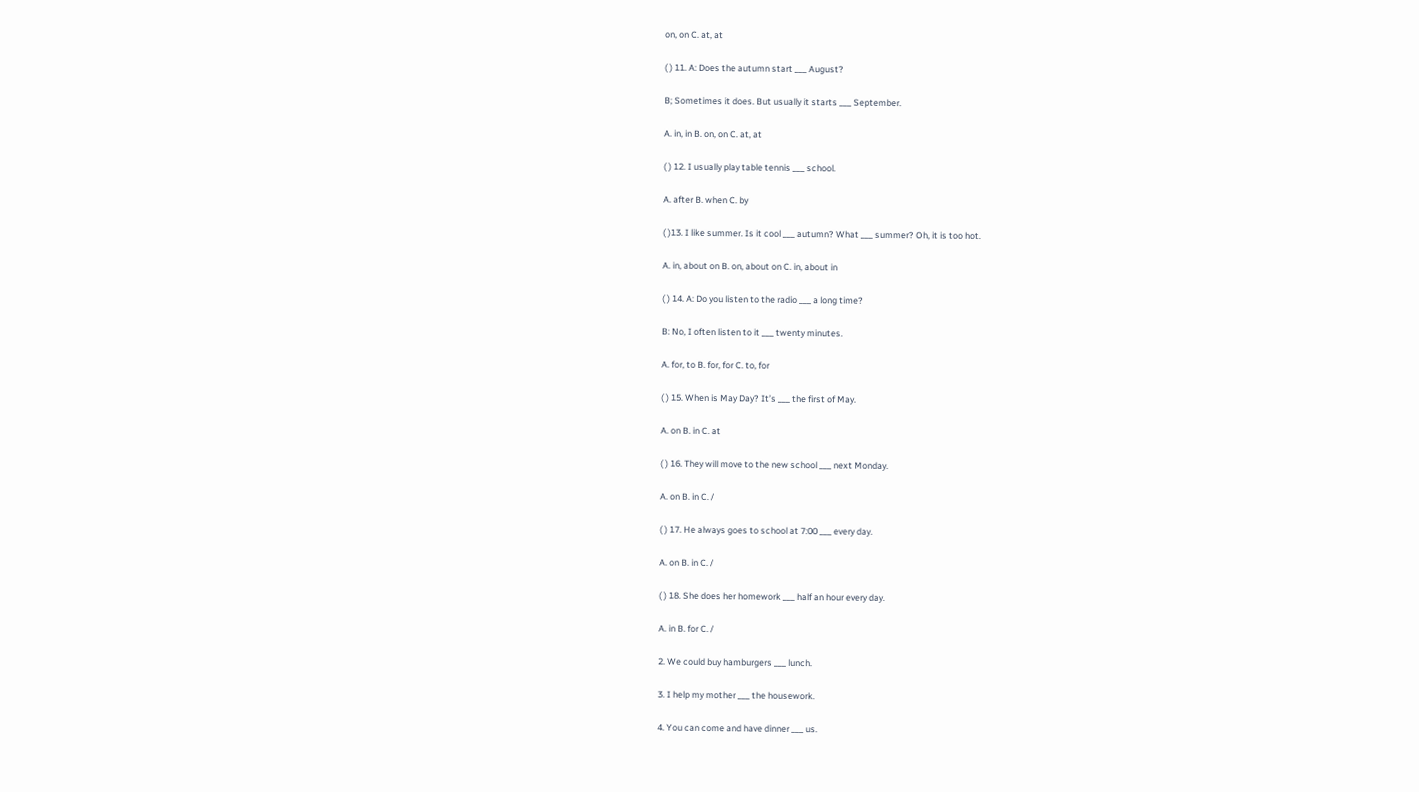on, on C. at, at

( ) 11. A: Does the autumn start ___ August?

B; Sometimes it does. But usually it starts ___ September.

A. in, in B. on, on C. at, at

( ) 12. I usually play table tennis ___ school.

A. after B. when C. by

( )13. I like summer. Is it cool ___ autumn? What ___ summer? Oh, it is too hot.

A. in, about on B. on, about on C. in, about in

( ) 14. A: Do you listen to the radio ___ a long time?

B: No, I often listen to it ___ twenty minutes.

A. for, to B. for, for C. to, for

( ) 15. When is May Day? It’s ___ the first of May.

A. on B. in C. at

( ) 16. They will move to the new school ___ next Monday.

A. on B. in C. /

( ) 17. He always goes to school at 7:00 ___ every day.

A. on B. in C. /

( ) 18. She does her homework ___ half an hour every day.

A. in B. for C. /

2. We could buy hamburgers ___ lunch.

3. I help my mother ___ the housework.

4. You can come and have dinner ___ us.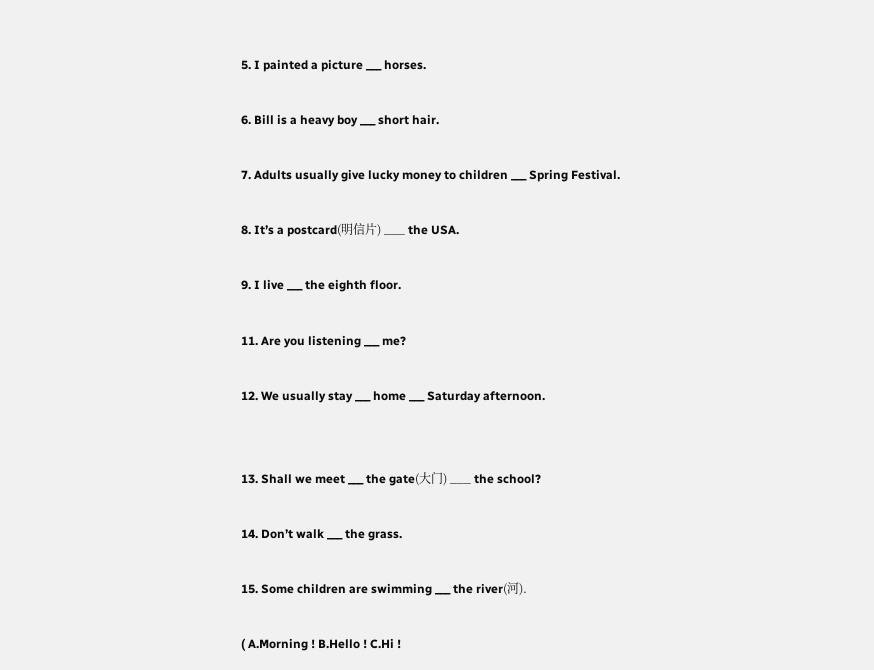5. I painted a picture ___ horses.

6. Bill is a heavy boy ___ short hair.

7. Adults usually give lucky money to children ___ Spring Festival.

8. It’s a postcard(明信片) ___ the USA.

9. I live ___ the eighth floor.

11. Are you listening ___ me?

12. We usually stay ___ home ___ Saturday afternoon.


13. Shall we meet ___ the gate(大门) ___ the school?

14. Don’t walk ___ the grass.

15. Some children are swimming ___ the river(河).

( A.Morning ! B.Hello ! C.Hi !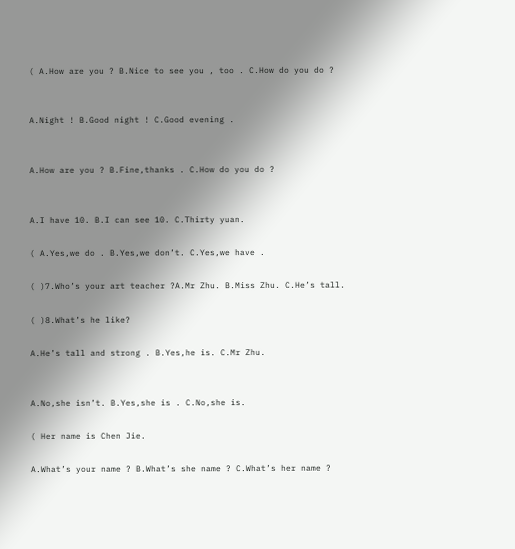( A.How are you ? B.Nice to see you , too . C.How do you do ?


A.Night ! B.Good night ! C.Good evening .


A.How are you ? B.Fine,thanks . C.How do you do ?


A.I have 10. B.I can see 10. C.Thirty yuan.

( A.Yes,we do . B.Yes,we don’t. C.Yes,we have .

( )7.Who’s your art teacher ?A.Mr Zhu. B.Miss Zhu. C.He’s tall.

( )8.What’s he like?

A.He’s tall and strong . B.Yes,he is. C.Mr Zhu.


A.No,she isn’t. B.Yes,she is . C.No,she is.

( Her name is Chen Jie.

A.What’s your name ? B.What’s she name ? C.What’s her name ?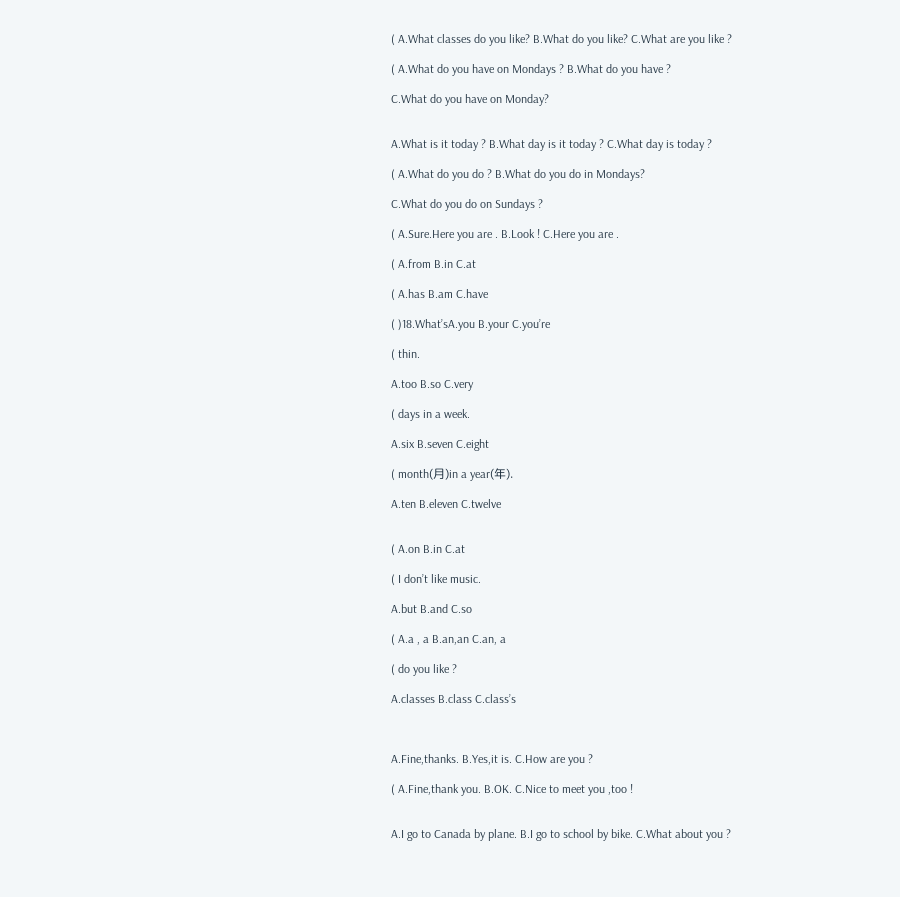( A.What classes do you like? B.What do you like? C.What are you like ?

( A.What do you have on Mondays ? B.What do you have ?

C.What do you have on Monday?


A.What is it today ? B.What day is it today ? C.What day is today ?

( A.What do you do ? B.What do you do in Mondays?

C.What do you do on Sundays ?

( A.Sure.Here you are . B.Look ! C.Here you are .

( A.from B.in C.at

( A.has B.am C.have

( )18.What’sA.you B.your C.you’re

( thin.

A.too B.so C.very

( days in a week.

A.six B.seven C.eight

( month(月)in a year(年).

A.ten B.eleven C.twelve


( A.on B.in C.at

( I don’t like music.

A.but B.and C.so

( A.a , a B.an,an C.an, a

( do you like ?

A.classes B.class C.class’s



A.Fine,thanks. B.Yes,it is. C.How are you ?

( A.Fine,thank you. B.OK. C.Nice to meet you ,too !


A.I go to Canada by plane. B.I go to school by bike. C.What about you ?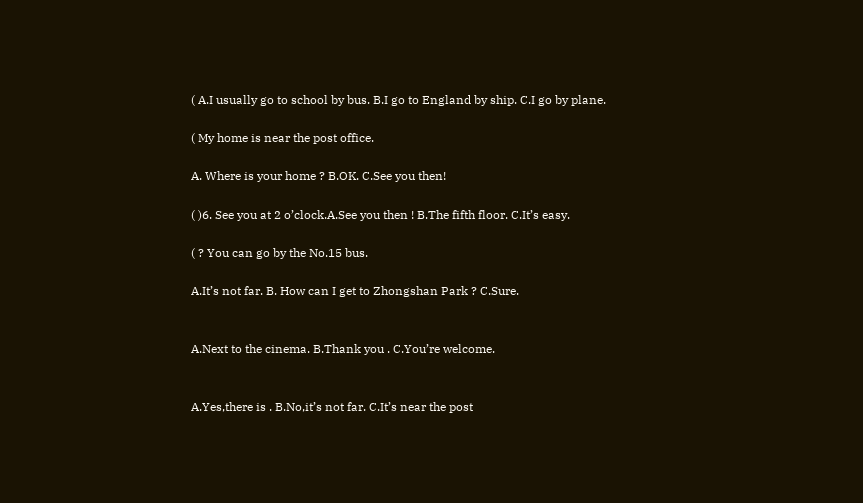( A.I usually go to school by bus. B.I go to England by ship. C.I go by plane.

( My home is near the post office.

A. Where is your home ? B.OK. C.See you then!

( )6. See you at 2 o’clock.A.See you then ! B.The fifth floor. C.It’s easy.

( ? You can go by the No.15 bus.

A.It’s not far. B. How can I get to Zhongshan Park ? C.Sure.


A.Next to the cinema. B.Thank you . C.You’re welcome.


A.Yes,there is . B.No,it’s not far. C.It’s near the post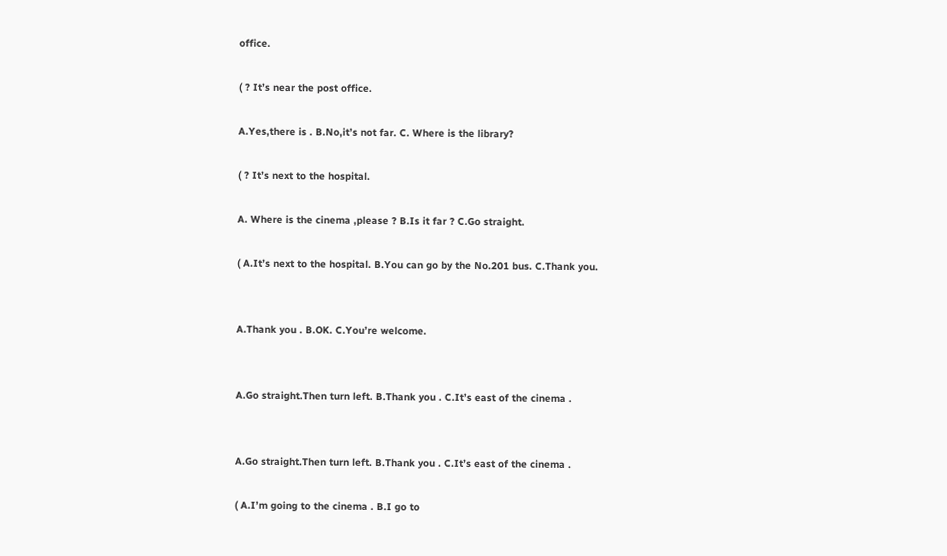office.

( ? It’s near the post office.

A.Yes,there is . B.No,it’s not far. C. Where is the library?

( ? It’s next to the hospital.

A. Where is the cinema ,please ? B.Is it far ? C.Go straight.

( A.It’s next to the hospital. B.You can go by the No.201 bus. C.Thank you.


A.Thank you . B.OK. C.You’re welcome.


A.Go straight.Then turn left. B.Thank you . C.It’s east of the cinema .


A.Go straight.Then turn left. B.Thank you . C.It’s east of the cinema .

( A.I’m going to the cinema . B.I go to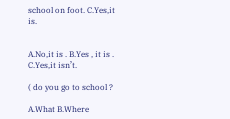school on foot. C.Yes,it is.


A.No,it is . B.Yes , it is . C.Yes,it isn’t.

( do you go to school ?

A.What B.Where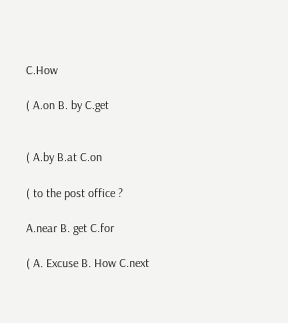C.How

( A.on B. by C.get


( A.by B.at C.on

( to the post office ?

A.near B. get C.for

( A. Excuse B. How C.next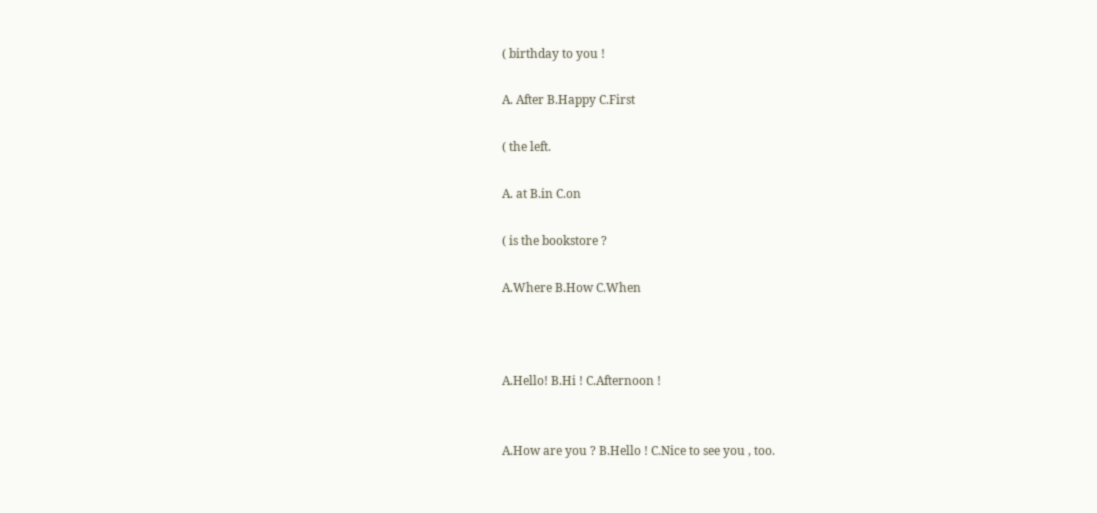( birthday to you !

A. After B.Happy C.First

( the left.

A. at B.in C.on

( is the bookstore ?

A.Where B.How C.When



A.Hello! B.Hi ! C.Afternoon !


A.How are you ? B.Hello ! C.Nice to see you , too.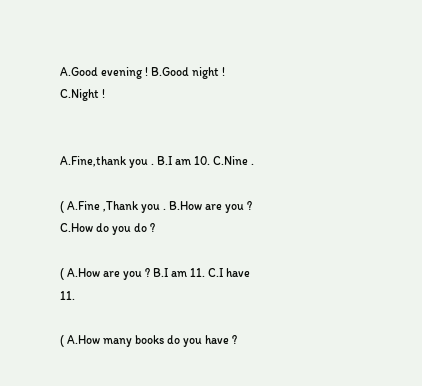A.Good evening ! B.Good night ! C.Night !


A.Fine,thank you . B.I am 10. C.Nine .

( A.Fine ,Thank you . B.How are you ? C.How do you do ?

( A.How are you ? B.I am 11. C.I have 11.

( A.How many books do you have ?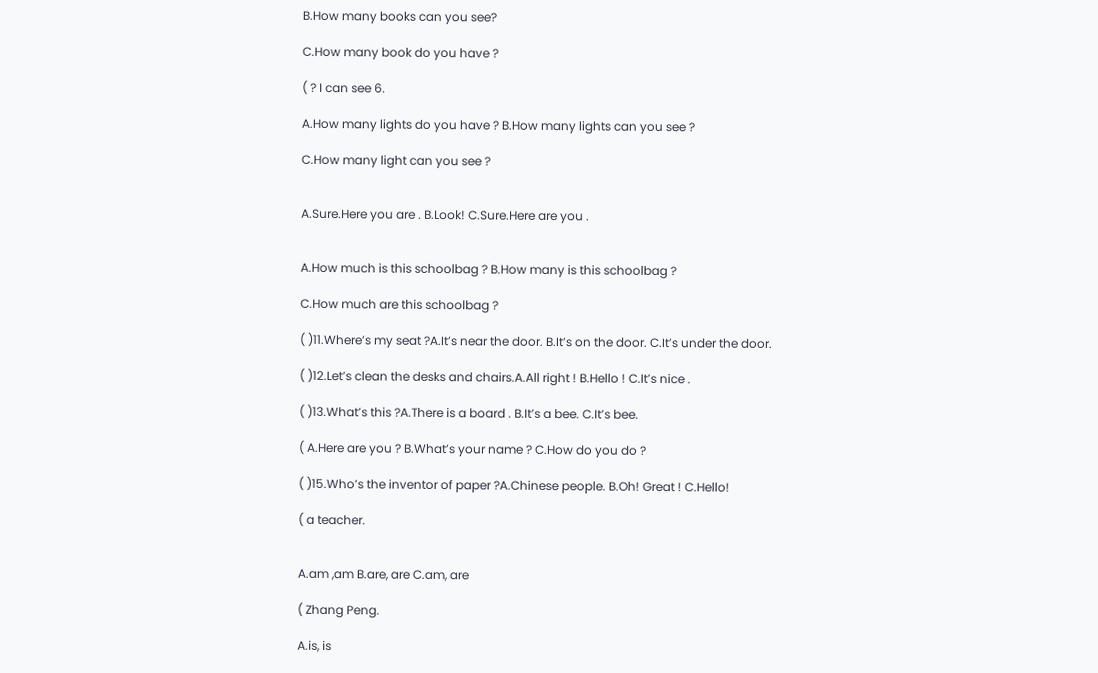B.How many books can you see?

C.How many book do you have ?

( ? I can see 6.

A.How many lights do you have ? B.How many lights can you see ?

C.How many light can you see ?


A.Sure.Here you are . B.Look! C.Sure.Here are you .


A.How much is this schoolbag ? B.How many is this schoolbag ?

C.How much are this schoolbag ?

( )11.Where’s my seat ?A.It’s near the door. B.It’s on the door. C.It’s under the door.

( )12.Let’s clean the desks and chairs.A.All right ! B.Hello ! C.It’s nice .

( )13.What’s this ?A.There is a board . B.It’s a bee. C.It’s bee.

( A.Here are you ? B.What’s your name ? C.How do you do ?

( )15.Who’s the inventor of paper ?A.Chinese people. B.Oh! Great ! C.Hello!

( a teacher.


A.am ,am B.are, are C.am, are

( Zhang Peng.

A.is, is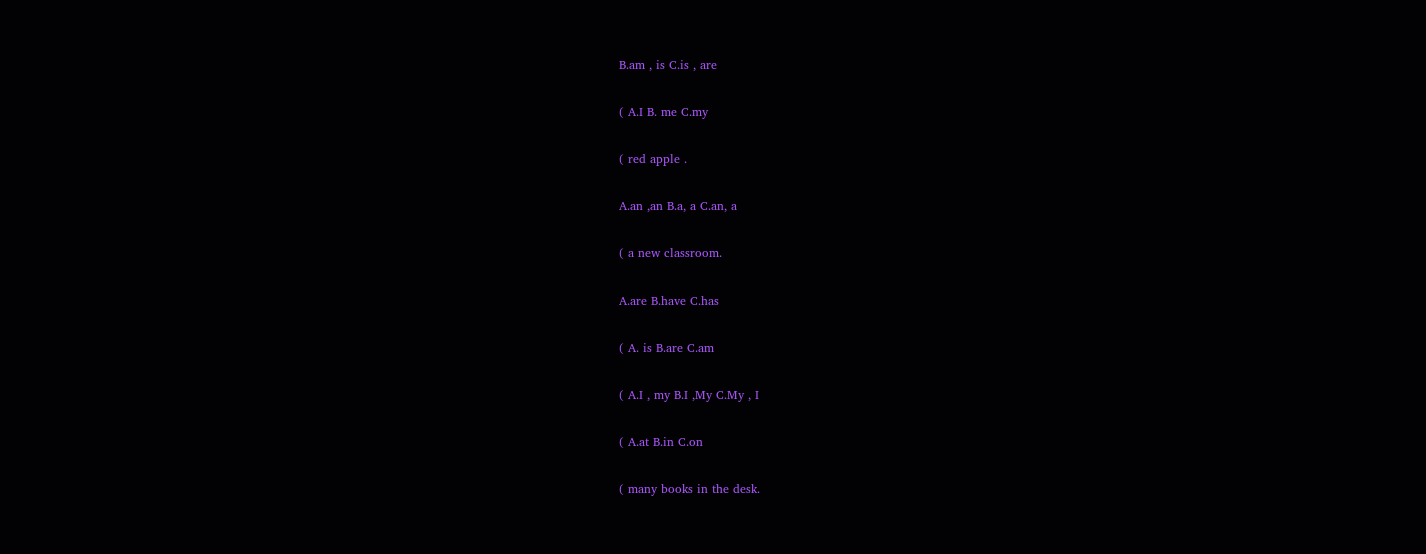B.am , is C.is , are

( A.I B. me C.my

( red apple .

A.an ,an B.a, a C.an, a

( a new classroom.

A.are B.have C.has

( A. is B.are C.am

( A.I , my B.I ,My C.My , I

( A.at B.in C.on

( many books in the desk.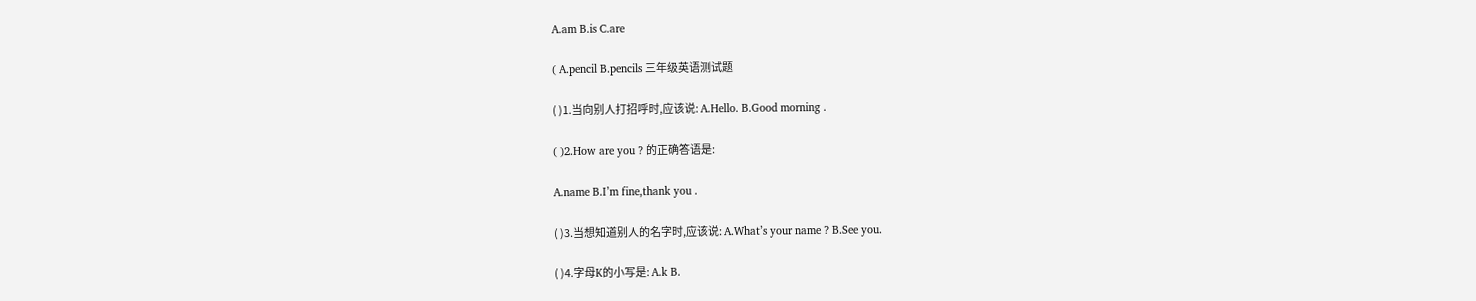A.am B.is C.are

( A.pencil B.pencils 三年级英语测试题

( )1.当向别人打招呼时,应该说: A.Hello. B.Good morning .

( )2.How are you ? 的正确答语是:

A.name B.I’m fine,thank you .

( )3.当想知道别人的名字时,应该说: A.What’s your name ? B.See you.

( )4.字母K的小写是: A.k B.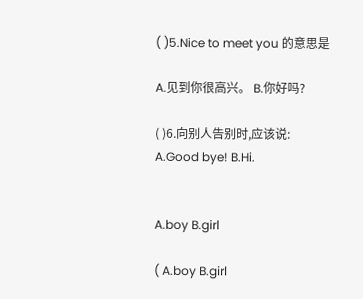( )5.Nice to meet you 的意思是

A.见到你很高兴。 B.你好吗?

( )6.向别人告别时,应该说: A.Good bye! B.Hi.


A.boy B.girl

( A.boy B.girl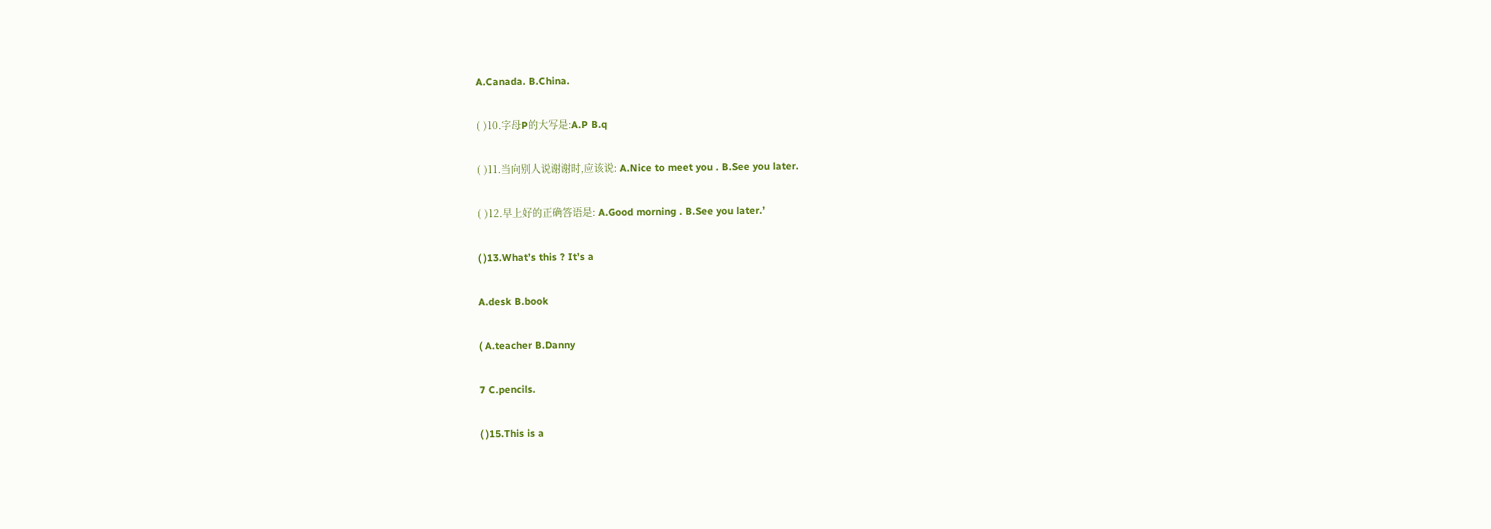A.Canada. B.China.

( )10.字母P的大写是:A.P B.q

( )11.当向别人说谢谢时,应该说: A.Nice to meet you . B.See you later.

( )12.早上好的正确答语是: A.Good morning . B.See you later.’

( )13.What’s this ? It’s a

A.desk B.book

( A.teacher B.Danny

7 C.pencils.

( )15.This is a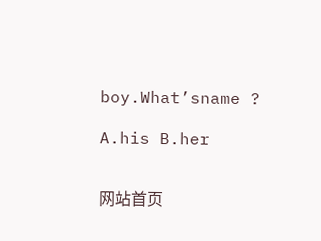boy.What’sname ?

A.his B.her


网站首页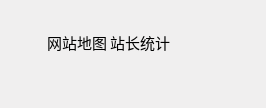网站地图 站长统计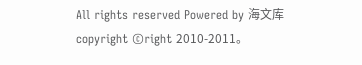All rights reserved Powered by 海文库
copyright ©right 2010-2011。